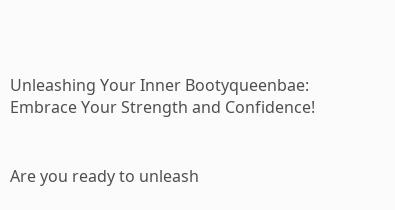Unleashing Your Inner Bootyqueenbae: Embrace Your Strength and Confidence!


Are you ready to unleash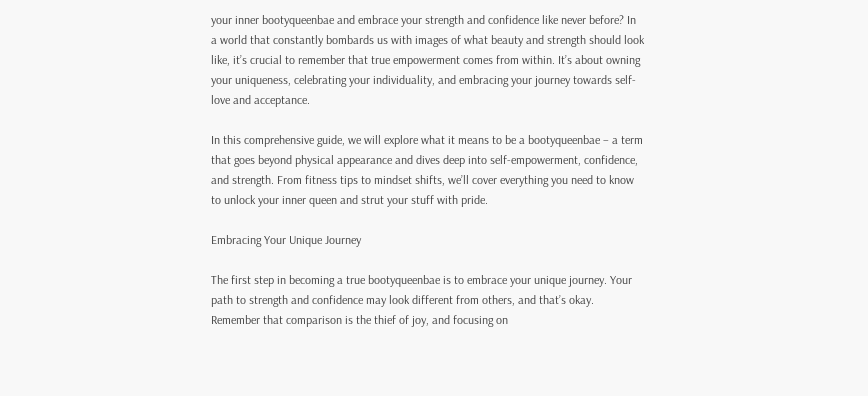your inner bootyqueenbae and embrace your strength and confidence like never before? In a world that constantly bombards us with images of what beauty and strength should look like, it’s crucial to remember that true empowerment comes from within. It’s about owning your uniqueness, celebrating your individuality, and embracing your journey towards self-love and acceptance.

In this comprehensive guide, we will explore what it means to be a bootyqueenbae – a term that goes beyond physical appearance and dives deep into self-empowerment, confidence, and strength. From fitness tips to mindset shifts, we’ll cover everything you need to know to unlock your inner queen and strut your stuff with pride.

Embracing Your Unique Journey

The first step in becoming a true bootyqueenbae is to embrace your unique journey. Your path to strength and confidence may look different from others, and that’s okay. Remember that comparison is the thief of joy, and focusing on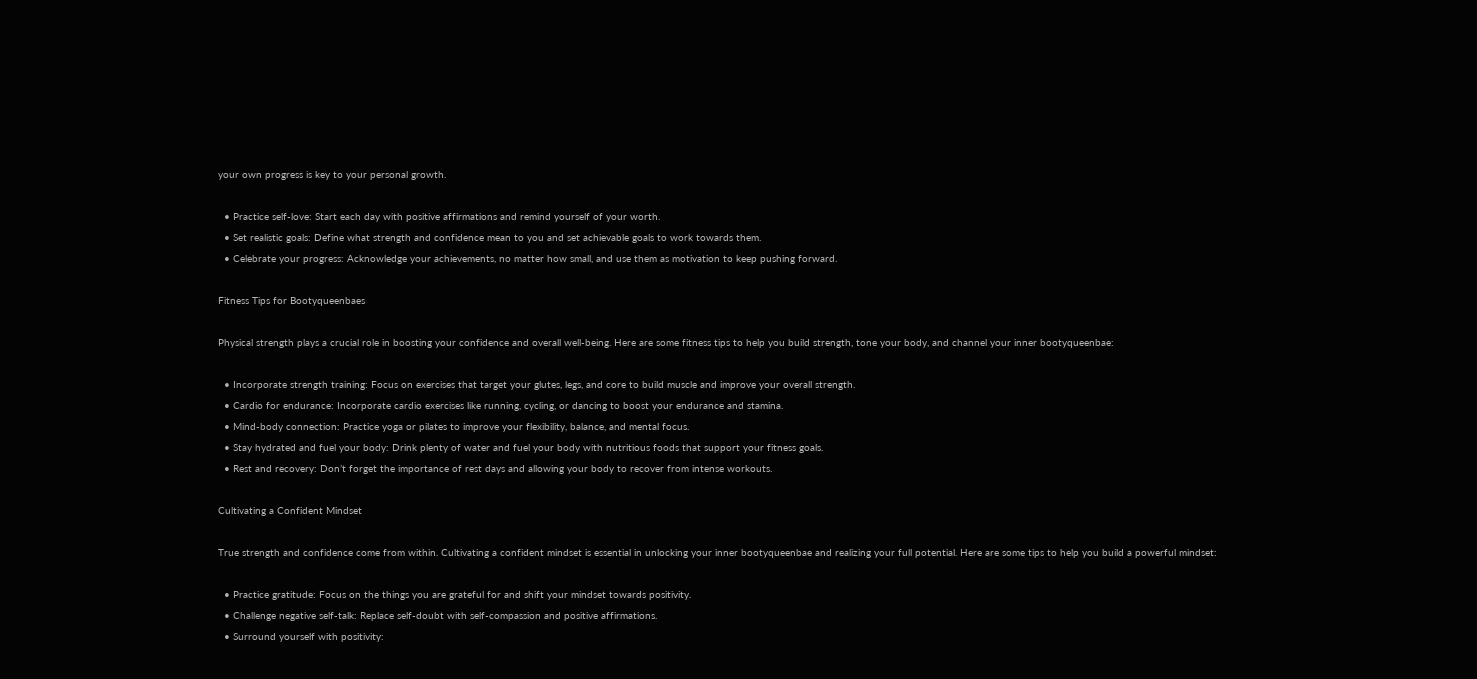your own progress is key to your personal growth.

  • Practice self-love: Start each day with positive affirmations and remind yourself of your worth.
  • Set realistic goals: Define what strength and confidence mean to you and set achievable goals to work towards them.
  • Celebrate your progress: Acknowledge your achievements, no matter how small, and use them as motivation to keep pushing forward.

Fitness Tips for Bootyqueenbaes

Physical strength plays a crucial role in boosting your confidence and overall well-being. Here are some fitness tips to help you build strength, tone your body, and channel your inner bootyqueenbae:

  • Incorporate strength training: Focus on exercises that target your glutes, legs, and core to build muscle and improve your overall strength.
  • Cardio for endurance: Incorporate cardio exercises like running, cycling, or dancing to boost your endurance and stamina.
  • Mind-body connection: Practice yoga or pilates to improve your flexibility, balance, and mental focus.
  • Stay hydrated and fuel your body: Drink plenty of water and fuel your body with nutritious foods that support your fitness goals.
  • Rest and recovery: Don’t forget the importance of rest days and allowing your body to recover from intense workouts.

Cultivating a Confident Mindset

True strength and confidence come from within. Cultivating a confident mindset is essential in unlocking your inner bootyqueenbae and realizing your full potential. Here are some tips to help you build a powerful mindset:

  • Practice gratitude: Focus on the things you are grateful for and shift your mindset towards positivity.
  • Challenge negative self-talk: Replace self-doubt with self-compassion and positive affirmations.
  • Surround yourself with positivity: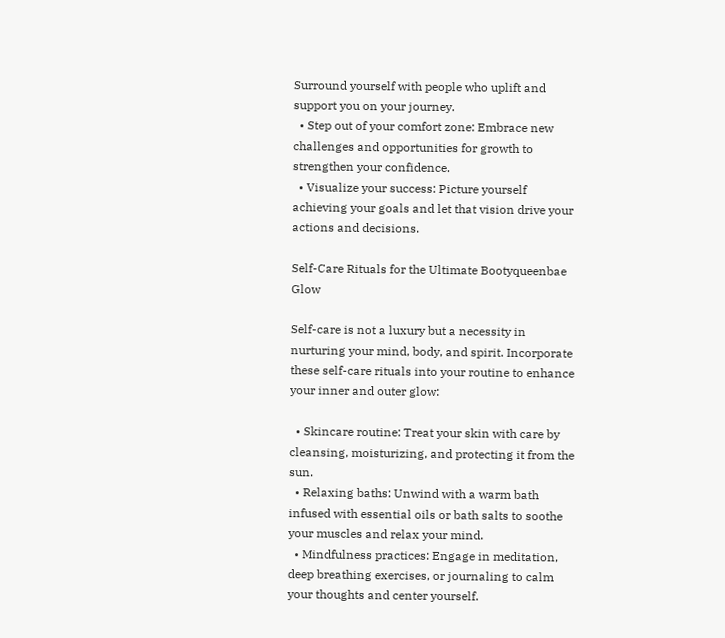Surround yourself with people who uplift and support you on your journey.
  • Step out of your comfort zone: Embrace new challenges and opportunities for growth to strengthen your confidence.
  • Visualize your success: Picture yourself achieving your goals and let that vision drive your actions and decisions.

Self-Care Rituals for the Ultimate Bootyqueenbae Glow

Self-care is not a luxury but a necessity in nurturing your mind, body, and spirit. Incorporate these self-care rituals into your routine to enhance your inner and outer glow:

  • Skincare routine: Treat your skin with care by cleansing, moisturizing, and protecting it from the sun.
  • Relaxing baths: Unwind with a warm bath infused with essential oils or bath salts to soothe your muscles and relax your mind.
  • Mindfulness practices: Engage in meditation, deep breathing exercises, or journaling to calm your thoughts and center yourself.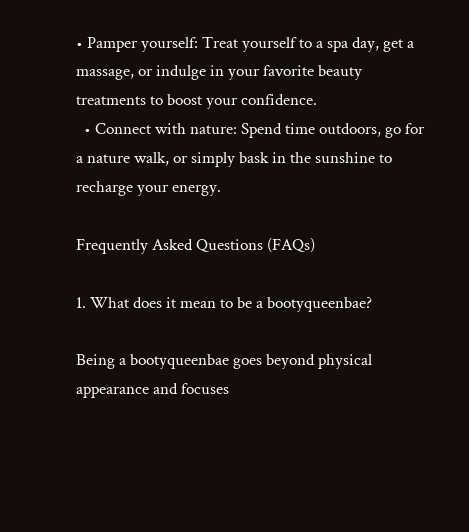• Pamper yourself: Treat yourself to a spa day, get a massage, or indulge in your favorite beauty treatments to boost your confidence.
  • Connect with nature: Spend time outdoors, go for a nature walk, or simply bask in the sunshine to recharge your energy.

Frequently Asked Questions (FAQs)

1. What does it mean to be a bootyqueenbae?

Being a bootyqueenbae goes beyond physical appearance and focuses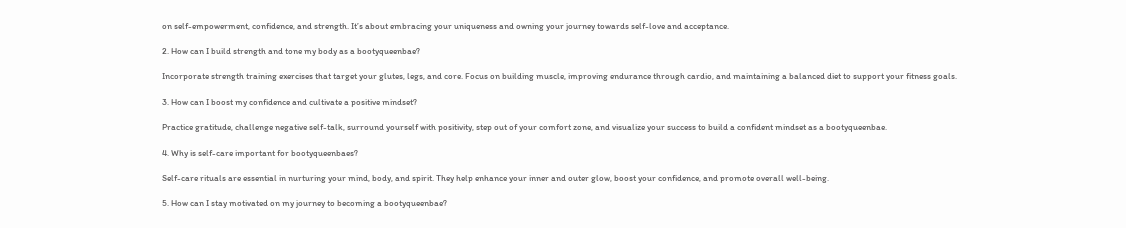on self-empowerment, confidence, and strength. It’s about embracing your uniqueness and owning your journey towards self-love and acceptance.

2. How can I build strength and tone my body as a bootyqueenbae?

Incorporate strength training exercises that target your glutes, legs, and core. Focus on building muscle, improving endurance through cardio, and maintaining a balanced diet to support your fitness goals.

3. How can I boost my confidence and cultivate a positive mindset?

Practice gratitude, challenge negative self-talk, surround yourself with positivity, step out of your comfort zone, and visualize your success to build a confident mindset as a bootyqueenbae.

4. Why is self-care important for bootyqueenbaes?

Self-care rituals are essential in nurturing your mind, body, and spirit. They help enhance your inner and outer glow, boost your confidence, and promote overall well-being.

5. How can I stay motivated on my journey to becoming a bootyqueenbae?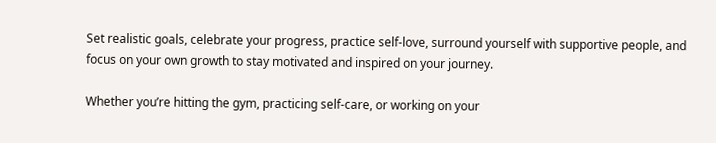Set realistic goals, celebrate your progress, practice self-love, surround yourself with supportive people, and focus on your own growth to stay motivated and inspired on your journey.

Whether you’re hitting the gym, practicing self-care, or working on your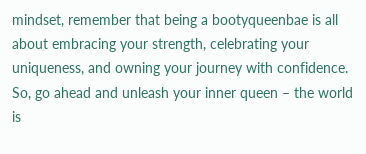mindset, remember that being a bootyqueenbae is all about embracing your strength, celebrating your uniqueness, and owning your journey with confidence. So, go ahead and unleash your inner queen – the world is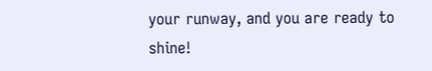your runway, and you are ready to shine!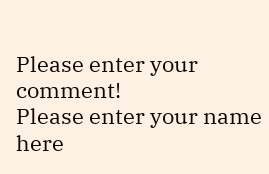Please enter your comment!
Please enter your name here